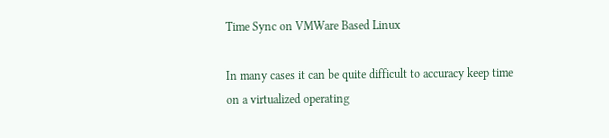Time Sync on VMWare Based Linux

In many cases it can be quite difficult to accuracy keep time on a virtualized operating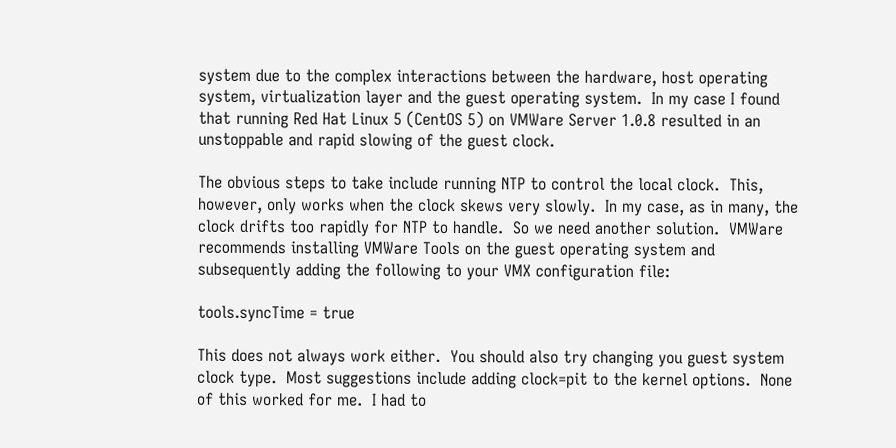system due to the complex interactions between the hardware, host operating system, virtualization layer and the guest operating system.  In my case I found that running Red Hat Linux 5 (CentOS 5) on VMWare Server 1.0.8 resulted in an unstoppable and rapid slowing of the guest clock.

The obvious steps to take include running NTP to control the local clock.  This, however, only works when the clock skews very slowly.  In my case, as in many, the clock drifts too rapidly for NTP to handle.  So we need another solution.  VMWare recommends installing VMWare Tools on the guest operating system and subsequently adding the following to your VMX configuration file:

tools.syncTime = true

This does not always work either.  You should also try changing you guest system clock type.  Most suggestions include adding clock=pit to the kernel options.  None of this worked for me.  I had to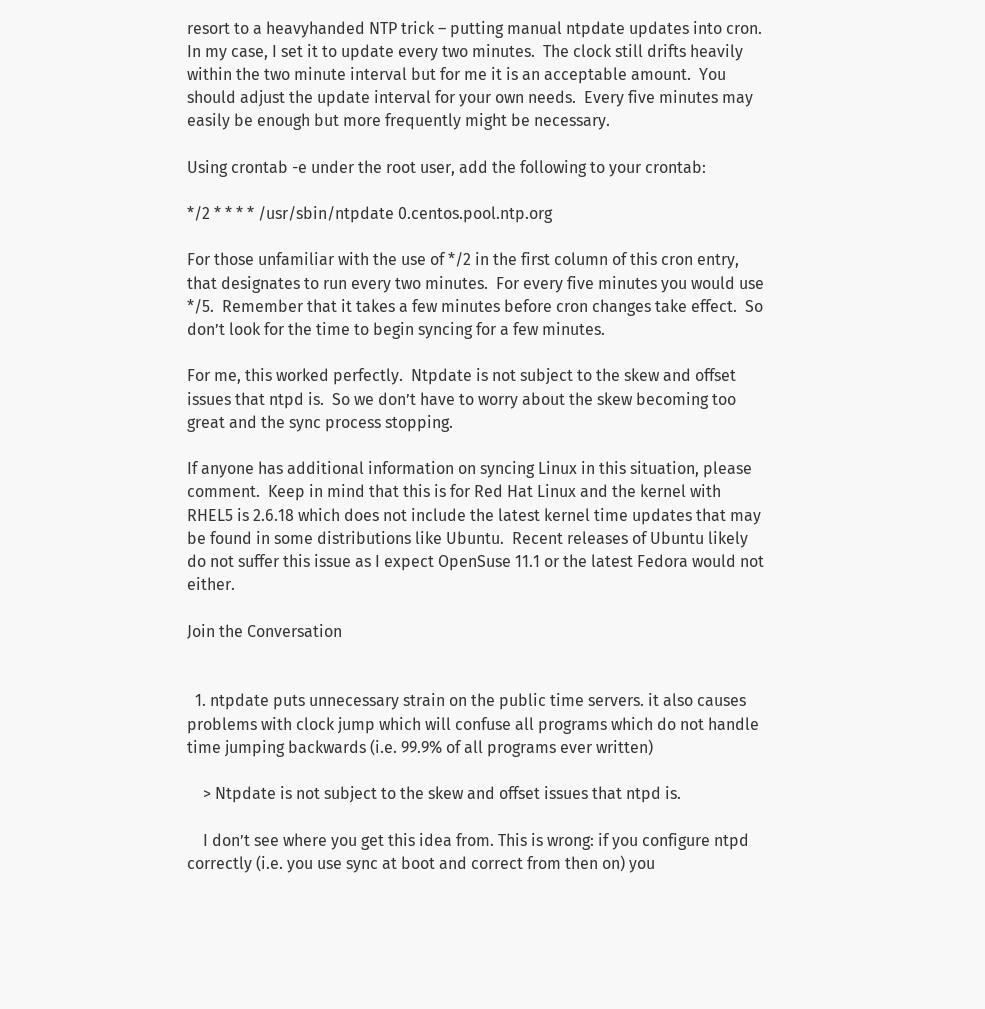resort to a heavyhanded NTP trick – putting manual ntpdate updates into cron.  In my case, I set it to update every two minutes.  The clock still drifts heavily within the two minute interval but for me it is an acceptable amount.  You should adjust the update interval for your own needs.  Every five minutes may easily be enough but more frequently might be necessary.

Using crontab -e under the root user, add the following to your crontab:

*/2 * * * * /usr/sbin/ntpdate 0.centos.pool.ntp.org

For those unfamiliar with the use of */2 in the first column of this cron entry, that designates to run every two minutes.  For every five minutes you would use */5.  Remember that it takes a few minutes before cron changes take effect.  So don’t look for the time to begin syncing for a few minutes.

For me, this worked perfectly.  Ntpdate is not subject to the skew and offset issues that ntpd is.  So we don’t have to worry about the skew becoming too great and the sync process stopping.

If anyone has additional information on syncing Linux in this situation, please comment.  Keep in mind that this is for Red Hat Linux and the kernel with RHEL5 is 2.6.18 which does not include the latest kernel time updates that may be found in some distributions like Ubuntu.  Recent releases of Ubuntu likely do not suffer this issue as I expect OpenSuse 11.1 or the latest Fedora would not either.

Join the Conversation


  1. ntpdate puts unnecessary strain on the public time servers. it also causes problems with clock jump which will confuse all programs which do not handle time jumping backwards (i.e. 99.9% of all programs ever written)

    > Ntpdate is not subject to the skew and offset issues that ntpd is.

    I don’t see where you get this idea from. This is wrong: if you configure ntpd correctly (i.e. you use sync at boot and correct from then on) you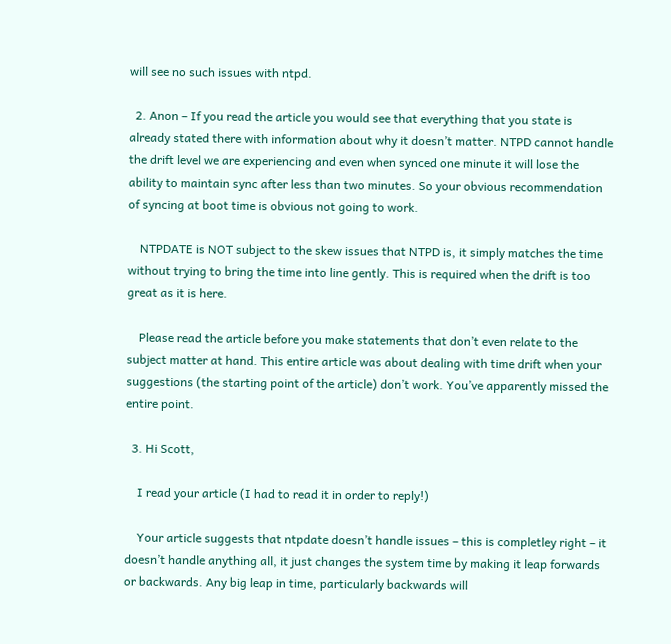will see no such issues with ntpd.

  2. Anon – If you read the article you would see that everything that you state is already stated there with information about why it doesn’t matter. NTPD cannot handle the drift level we are experiencing and even when synced one minute it will lose the ability to maintain sync after less than two minutes. So your obvious recommendation of syncing at boot time is obvious not going to work.

    NTPDATE is NOT subject to the skew issues that NTPD is, it simply matches the time without trying to bring the time into line gently. This is required when the drift is too great as it is here.

    Please read the article before you make statements that don’t even relate to the subject matter at hand. This entire article was about dealing with time drift when your suggestions (the starting point of the article) don’t work. You’ve apparently missed the entire point.

  3. Hi Scott,

    I read your article (I had to read it in order to reply!)

    Your article suggests that ntpdate doesn’t handle issues – this is completley right – it doesn’t handle anything all, it just changes the system time by making it leap forwards or backwards. Any big leap in time, particularly backwards will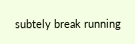subtely break running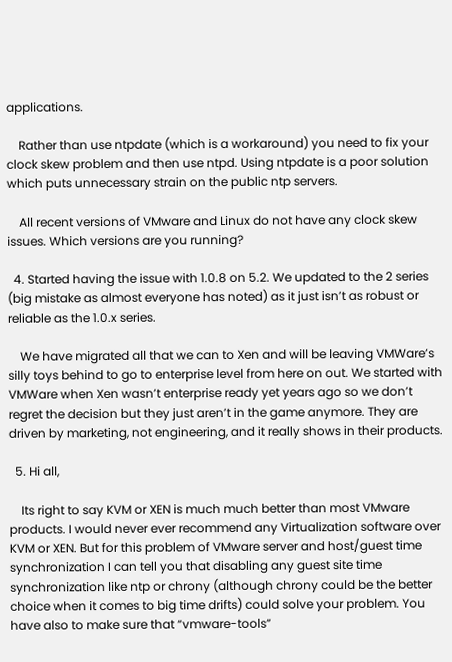applications.

    Rather than use ntpdate (which is a workaround) you need to fix your clock skew problem and then use ntpd. Using ntpdate is a poor solution which puts unnecessary strain on the public ntp servers.

    All recent versions of VMware and Linux do not have any clock skew issues. Which versions are you running?

  4. Started having the issue with 1.0.8 on 5.2. We updated to the 2 series (big mistake as almost everyone has noted) as it just isn’t as robust or reliable as the 1.0.x series.

    We have migrated all that we can to Xen and will be leaving VMWare’s silly toys behind to go to enterprise level from here on out. We started with VMWare when Xen wasn’t enterprise ready yet years ago so we don’t regret the decision but they just aren’t in the game anymore. They are driven by marketing, not engineering, and it really shows in their products.

  5. Hi all,

    Its right to say KVM or XEN is much much better than most VMware products. I would never ever recommend any Virtualization software over KVM or XEN. But for this problem of VMware server and host/guest time synchronization I can tell you that disabling any guest site time synchronization like ntp or chrony (although chrony could be the better choice when it comes to big time drifts) could solve your problem. You have also to make sure that “vmware-tools”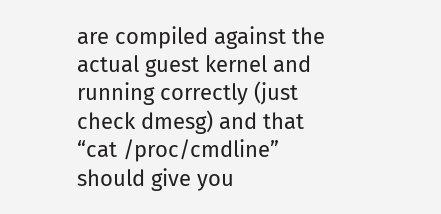are compiled against the actual guest kernel and running correctly (just check dmesg) and that “cat /proc/cmdline” should give you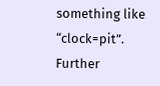something like “clock=pit”. Further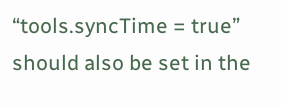“tools.syncTime = true” should also be set in the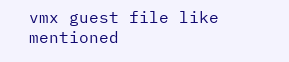vmx guest file like mentioned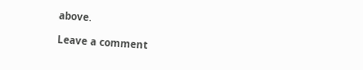above.

Leave a comment